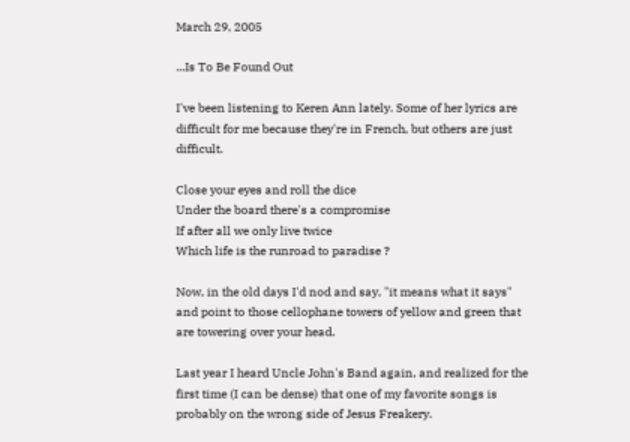March 29, 2005

...Is To Be Found Out

I've been listening to Keren Ann lately. Some of her lyrics are difficult for me because they're in French, but others are just difficult.

Close your eyes and roll the dice
Under the board there's a compromise
If after all we only live twice
Which life is the runroad to paradise ?

Now, in the old days I'd nod and say, "it means what it says" and point to those cellophane towers of yellow and green that are towering over your head.

Last year I heard Uncle John's Band again, and realized for the first time (I can be dense) that one of my favorite songs is probably on the wrong side of Jesus Freakery.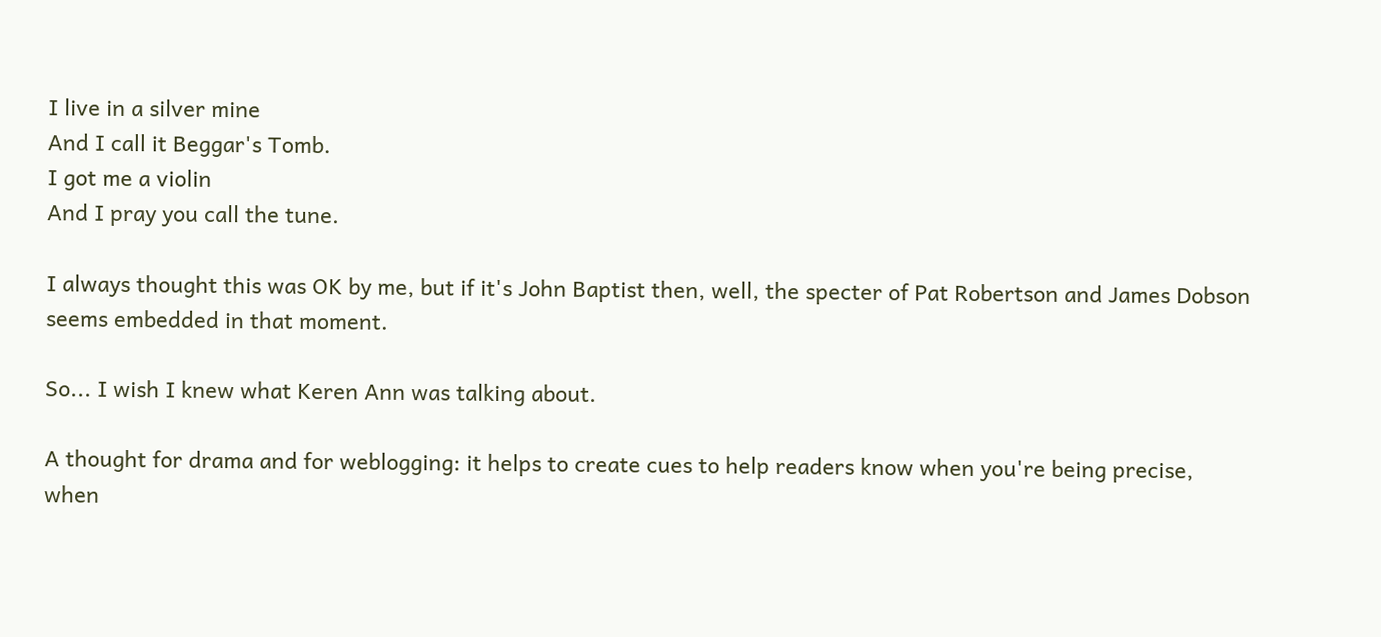I live in a silver mine
And I call it Beggar's Tomb.
I got me a violin
And I pray you call the tune.

I always thought this was OK by me, but if it's John Baptist then, well, the specter of Pat Robertson and James Dobson seems embedded in that moment.

So... I wish I knew what Keren Ann was talking about.

A thought for drama and for weblogging: it helps to create cues to help readers know when you're being precise, when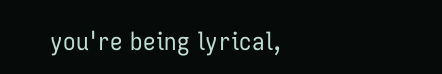you're being lyrical,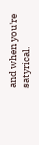and when you're satyrical.